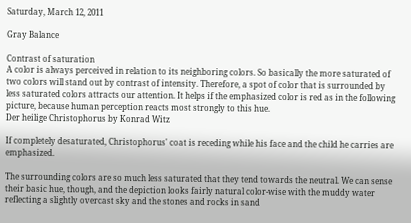Saturday, March 12, 2011

Gray Balance

Contrast of saturation
A color is always perceived in relation to its neighboring colors. So basically the more saturated of two colors will stand out by contrast of intensity. Therefore, a spot of color that is surrounded by less saturated colors attracts our attention. It helps if the emphasized color is red as in the following picture, because human perception reacts most strongly to this hue.
Der heilige Christophorus by Konrad Witz

If completely desaturated, Christophorus' coat is receding while his face and the child he carries are emphasized.

The surrounding colors are so much less saturated that they tend towards the neutral. We can sense their basic hue, though, and the depiction looks fairly natural color-wise with the muddy water reflecting a slightly overcast sky and the stones and rocks in sand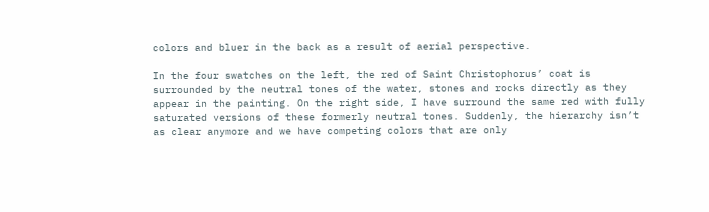colors and bluer in the back as a result of aerial perspective.

In the four swatches on the left, the red of Saint Christophorus’ coat is surrounded by the neutral tones of the water, stones and rocks directly as they appear in the painting. On the right side, I have surround the same red with fully saturated versions of these formerly neutral tones. Suddenly, the hierarchy isn’t as clear anymore and we have competing colors that are only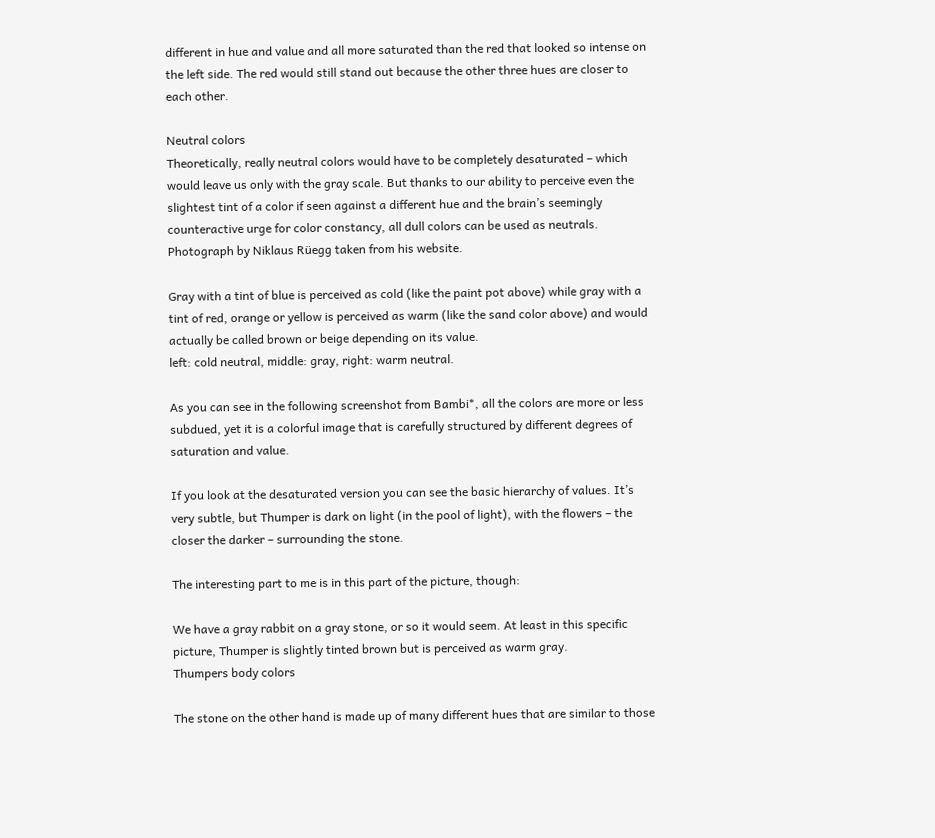different in hue and value and all more saturated than the red that looked so intense on the left side. The red would still stand out because the other three hues are closer to each other.

Neutral colors
Theoretically, really neutral colors would have to be completely desaturated – which would leave us only with the gray scale. But thanks to our ability to perceive even the slightest tint of a color if seen against a different hue and the brain’s seemingly counteractive urge for color constancy, all dull colors can be used as neutrals.
Photograph by Niklaus Rüegg taken from his website.

Gray with a tint of blue is perceived as cold (like the paint pot above) while gray with a tint of red, orange or yellow is perceived as warm (like the sand color above) and would actually be called brown or beige depending on its value.
left: cold neutral, middle: gray, right: warm neutral.

As you can see in the following screenshot from Bambi*, all the colors are more or less subdued, yet it is a colorful image that is carefully structured by different degrees of saturation and value.

If you look at the desaturated version you can see the basic hierarchy of values. It’s very subtle, but Thumper is dark on light (in the pool of light), with the flowers – the closer the darker – surrounding the stone.

The interesting part to me is in this part of the picture, though:

We have a gray rabbit on a gray stone, or so it would seem. At least in this specific picture, Thumper is slightly tinted brown but is perceived as warm gray.
Thumpers body colors

The stone on the other hand is made up of many different hues that are similar to those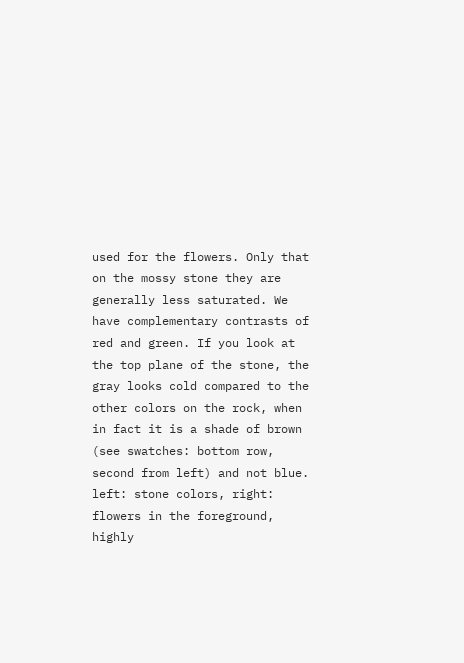used for the flowers. Only that on the mossy stone they are generally less saturated. We have complementary contrasts of red and green. If you look at the top plane of the stone, the gray looks cold compared to the other colors on the rock, when in fact it is a shade of brown (see swatches: bottom row, second from left) and not blue.
left: stone colors, right: flowers in the foreground, highly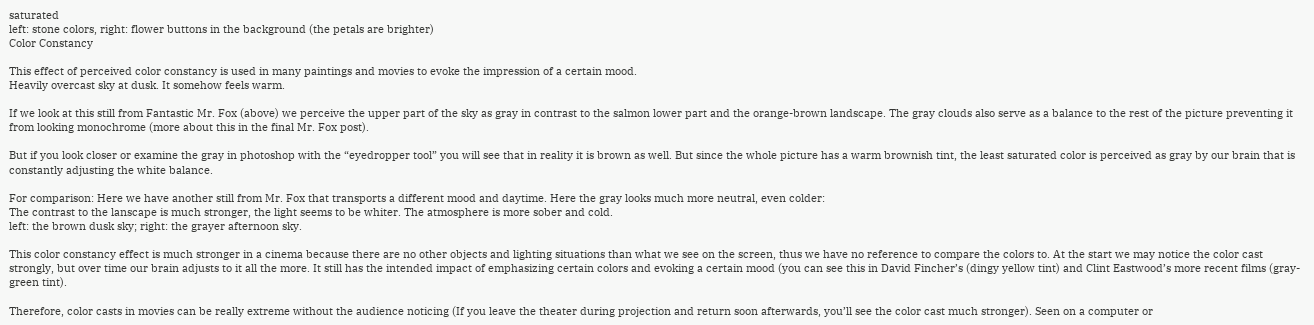saturated
left: stone colors, right: flower buttons in the background (the petals are brighter)
Color Constancy

This effect of perceived color constancy is used in many paintings and movies to evoke the impression of a certain mood.
Heavily overcast sky at dusk. It somehow feels warm.

If we look at this still from Fantastic Mr. Fox (above) we perceive the upper part of the sky as gray in contrast to the salmon lower part and the orange-brown landscape. The gray clouds also serve as a balance to the rest of the picture preventing it from looking monochrome (more about this in the final Mr. Fox post).

But if you look closer or examine the gray in photoshop with the “eyedropper tool” you will see that in reality it is brown as well. But since the whole picture has a warm brownish tint, the least saturated color is perceived as gray by our brain that is constantly adjusting the white balance.

For comparison: Here we have another still from Mr. Fox that transports a different mood and daytime. Here the gray looks much more neutral, even colder:
The contrast to the lanscape is much stronger, the light seems to be whiter. The atmosphere is more sober and cold.
left: the brown dusk sky; right: the grayer afternoon sky.

This color constancy effect is much stronger in a cinema because there are no other objects and lighting situations than what we see on the screen, thus we have no reference to compare the colors to. At the start we may notice the color cast strongly, but over time our brain adjusts to it all the more. It still has the intended impact of emphasizing certain colors and evoking a certain mood (you can see this in David Fincher’s (dingy yellow tint) and Clint Eastwood’s more recent films (gray-green tint).

Therefore, color casts in movies can be really extreme without the audience noticing (If you leave the theater during projection and return soon afterwards, you’ll see the color cast much stronger). Seen on a computer or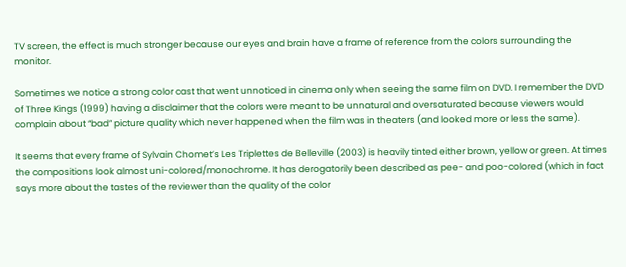TV screen, the effect is much stronger because our eyes and brain have a frame of reference from the colors surrounding the monitor.

Sometimes we notice a strong color cast that went unnoticed in cinema only when seeing the same film on DVD. I remember the DVD of Three Kings (1999) having a disclaimer that the colors were meant to be unnatural and oversaturated because viewers would complain about “bad” picture quality which never happened when the film was in theaters (and looked more or less the same).

It seems that every frame of Sylvain Chomet’s Les Triplettes de Belleville (2003) is heavily tinted either brown, yellow or green. At times the compositions look almost uni-colored/monochrome. It has derogatorily been described as pee- and poo-colored (which in fact says more about the tastes of the reviewer than the quality of the color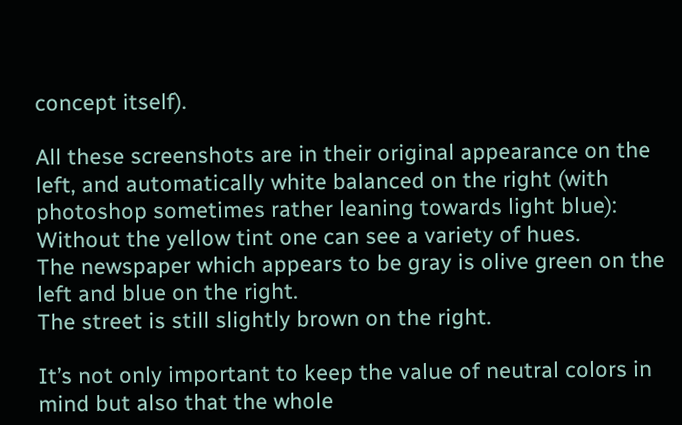concept itself).

All these screenshots are in their original appearance on the left, and automatically white balanced on the right (with photoshop sometimes rather leaning towards light blue):
Without the yellow tint one can see a variety of hues.
The newspaper which appears to be gray is olive green on the left and blue on the right.
The street is still slightly brown on the right.

It’s not only important to keep the value of neutral colors in mind but also that the whole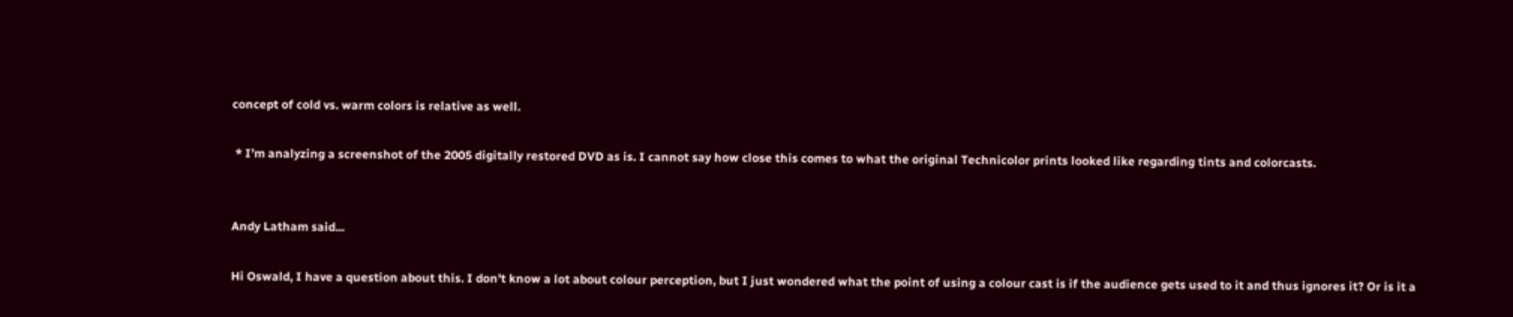concept of cold vs. warm colors is relative as well.

 * I’m analyzing a screenshot of the 2005 digitally restored DVD as is. I cannot say how close this comes to what the original Technicolor prints looked like regarding tints and colorcasts.


Andy Latham said...

Hi Oswald, I have a question about this. I don't know a lot about colour perception, but I just wondered what the point of using a colour cast is if the audience gets used to it and thus ignores it? Or is it a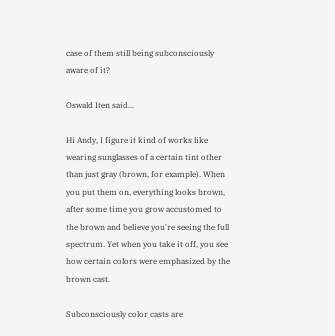case of them still being subconsciously aware of it?

Oswald Iten said...

Hi Andy, I figure it kind of works like wearing sunglasses of a certain tint other than just gray (brown, for example). When you put them on, everything looks brown, after some time you grow accustomed to the brown and believe you're seeing the full spectrum. Yet when you take it off, you see how certain colors were emphasized by the brown cast.

Subconsciously color casts are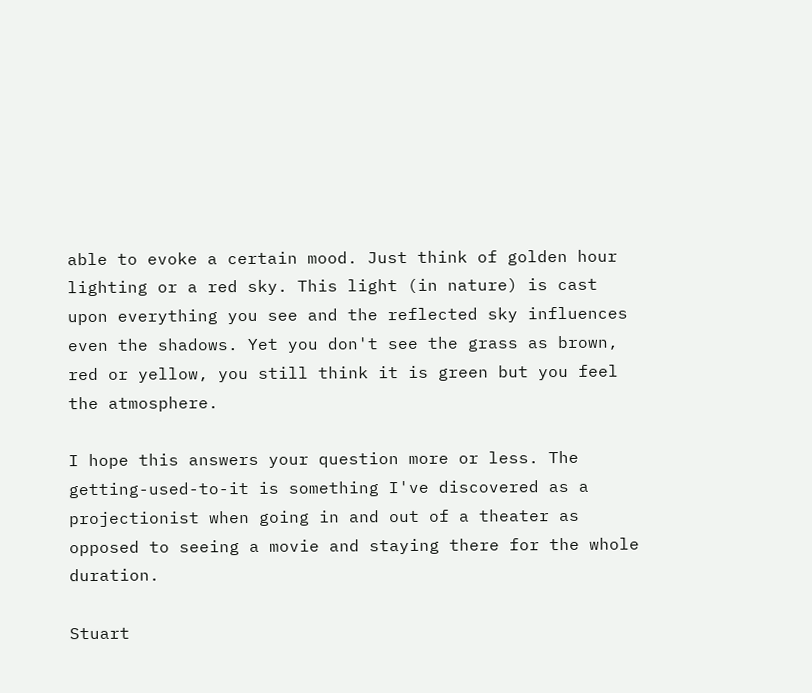able to evoke a certain mood. Just think of golden hour lighting or a red sky. This light (in nature) is cast upon everything you see and the reflected sky influences even the shadows. Yet you don't see the grass as brown, red or yellow, you still think it is green but you feel the atmosphere.

I hope this answers your question more or less. The getting-used-to-it is something I've discovered as a projectionist when going in and out of a theater as opposed to seeing a movie and staying there for the whole duration.

Stuart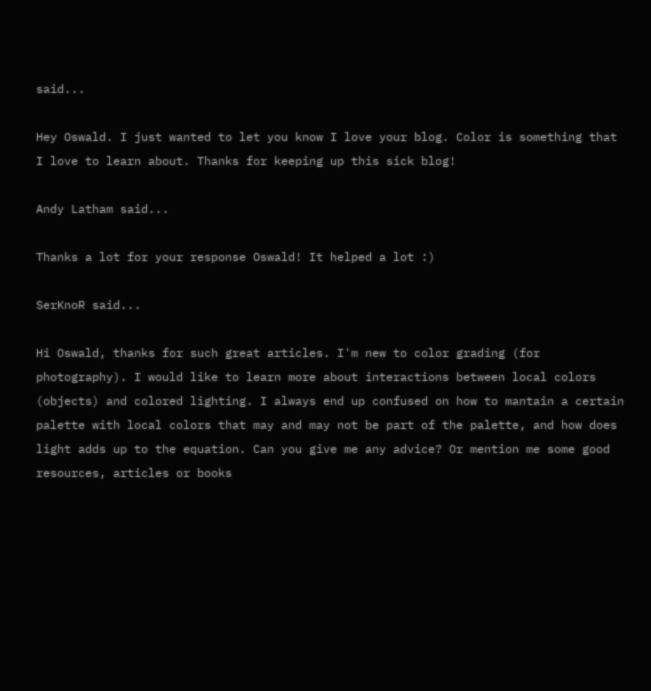said...

Hey Oswald. I just wanted to let you know I love your blog. Color is something that I love to learn about. Thanks for keeping up this sick blog!

Andy Latham said...

Thanks a lot for your response Oswald! It helped a lot :)

SerKnoR said...

Hi Oswald, thanks for such great articles. I'm new to color grading (for photography). I would like to learn more about interactions between local colors (objects) and colored lighting. I always end up confused on how to mantain a certain palette with local colors that may and may not be part of the palette, and how does light adds up to the equation. Can you give me any advice? Or mention me some good resources, articles or books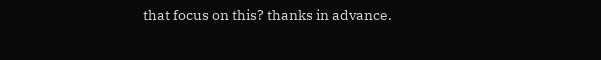that focus on this? thanks in advance.